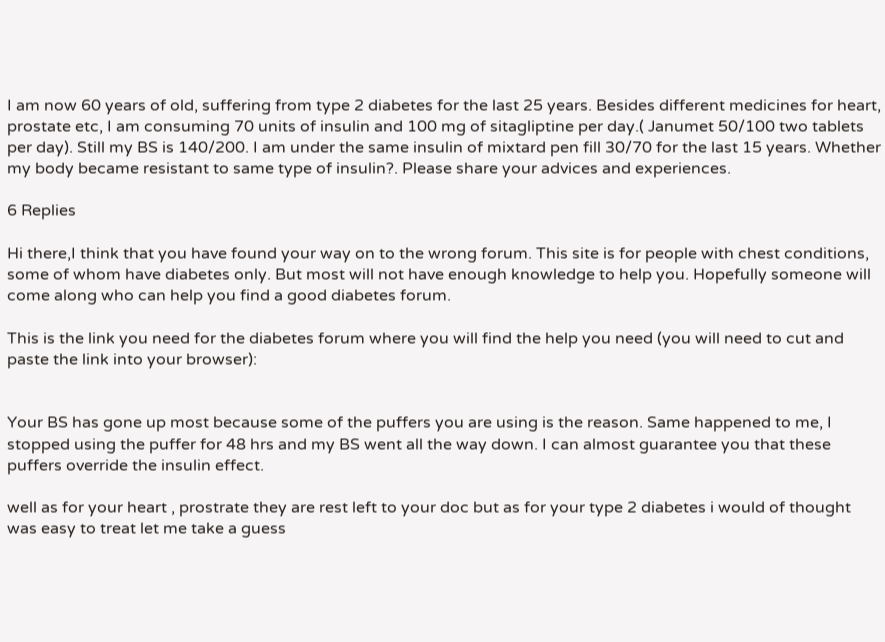I am now 60 years of old, suffering from type 2 diabetes for the last 25 years. Besides different medicines for heart, prostate etc, I am consuming 70 units of insulin and 100 mg of sitagliptine per day.( Janumet 50/100 two tablets per day). Still my BS is 140/200. I am under the same insulin of mixtard pen fill 30/70 for the last 15 years. Whether my body became resistant to same type of insulin?. Please share your advices and experiences.

6 Replies

Hi there,I think that you have found your way on to the wrong forum. This site is for people with chest conditions, some of whom have diabetes only. But most will not have enough knowledge to help you. Hopefully someone will come along who can help you find a good diabetes forum.

This is the link you need for the diabetes forum where you will find the help you need (you will need to cut and paste the link into your browser):


Your BS has gone up most because some of the puffers you are using is the reason. Same happened to me, I stopped using the puffer for 48 hrs and my BS went all the way down. I can almost guarantee you that these puffers override the insulin effect.

well as for your heart , prostrate they are rest left to your doc but as for your type 2 diabetes i would of thought was easy to treat let me take a guess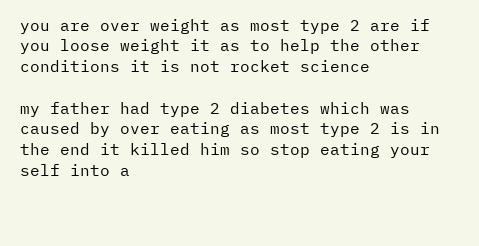you are over weight as most type 2 are if you loose weight it as to help the other conditions it is not rocket science

my father had type 2 diabetes which was caused by over eating as most type 2 is in the end it killed him so stop eating your self into a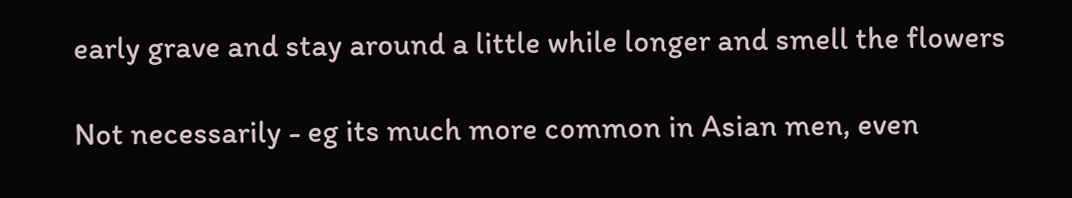early grave and stay around a little while longer and smell the flowers

Not necessarily - eg its much more common in Asian men, even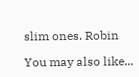slim ones. Robin

You may also like...